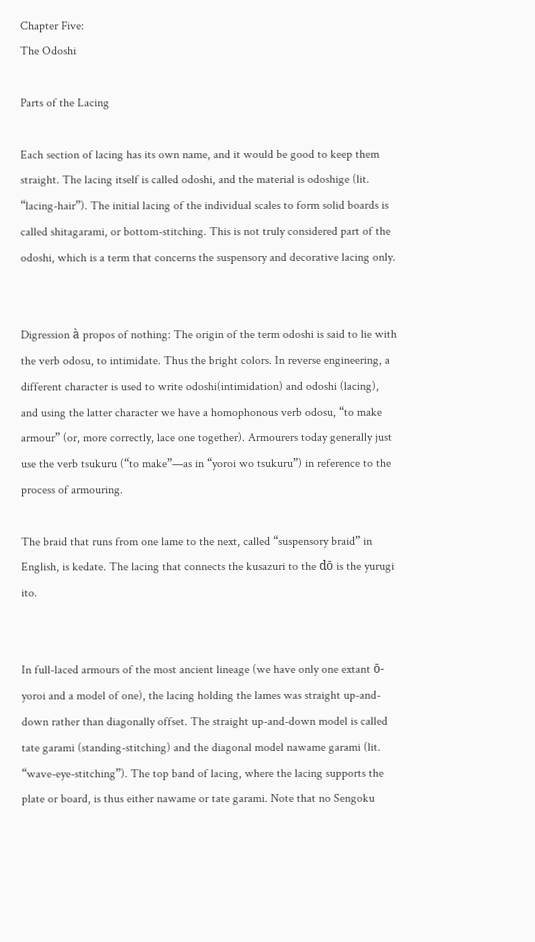Chapter Five:
The Odoshi

Parts of the Lacing

Each section of lacing has its own name, and it would be good to keep them straight. The lacing itself is called odoshi, and the material is odoshige (lit. “lacing-hair”). The initial lacing of the individual scales to form solid boards is called shitagarami, or bottom-stitching. This is not truly considered part of the odoshi, which is a term that concerns the suspensory and decorative lacing only.


Digression à propos of nothing: The origin of the term odoshi is said to lie with the verb odosu, to intimidate. Thus the bright colors. In reverse engineering, a different character is used to write odoshi(intimidation) and odoshi (lacing), and using the latter character we have a homophonous verb odosu, “to make armour” (or, more correctly, lace one together). Armourers today generally just use the verb tsukuru (“to make”—as in “yoroi wo tsukuru”) in reference to the process of armouring.

The braid that runs from one lame to the next, called “suspensory braid” in English, is kedate. The lacing that connects the kusazuri to the dō is the yurugi ito.


In full-laced armours of the most ancient lineage (we have only one extant ō-yoroi and a model of one), the lacing holding the lames was straight up-and-down rather than diagonally offset. The straight up-and-down model is called tate garami (standing-stitching) and the diagonal model nawame garami (lit. “wave-eye-stitching”). The top band of lacing, where the lacing supports the plate or board, is thus either nawame or tate garami. Note that no Sengoku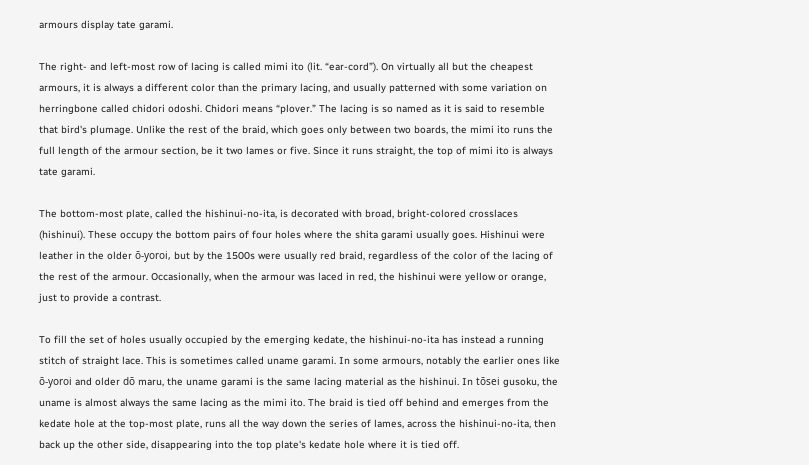armours display tate garami.

The right- and left-most row of lacing is called mimi ito (lit. “ear-cord”). On virtually all but the cheapest armours, it is always a different color than the primary lacing, and usually patterned with some variation on herringbone called chidori odoshi. Chidori means “plover.” The lacing is so named as it is said to resemble that bird's plumage. Unlike the rest of the braid, which goes only between two boards, the mimi ito runs the full length of the armour section, be it two lames or five. Since it runs straight, the top of mimi ito is always tate garami.

The bottom-most plate, called the hishinui-no-ita, is decorated with broad, bright-colored crosslaces (hishinui). These occupy the bottom pairs of four holes where the shita garami usually goes. Hishinui were leather in the older ō-yoroi, but by the 1500s were usually red braid, regardless of the color of the lacing of the rest of the armour. Occasionally, when the armour was laced in red, the hishinui were yellow or orange, just to provide a contrast.

To fill the set of holes usually occupied by the emerging kedate, the hishinui-no-ita has instead a running stitch of straight lace. This is sometimes called uname garami. In some armours, notably the earlier ones like ō-yoroi and older dō maru, the uname garami is the same lacing material as the hishinui. In tōsei gusoku, the uname is almost always the same lacing as the mimi ito. The braid is tied off behind and emerges from the kedate hole at the top-most plate, runs all the way down the series of lames, across the hishinui-no-ita, then back up the other side, disappearing into the top plate's kedate hole where it is tied off.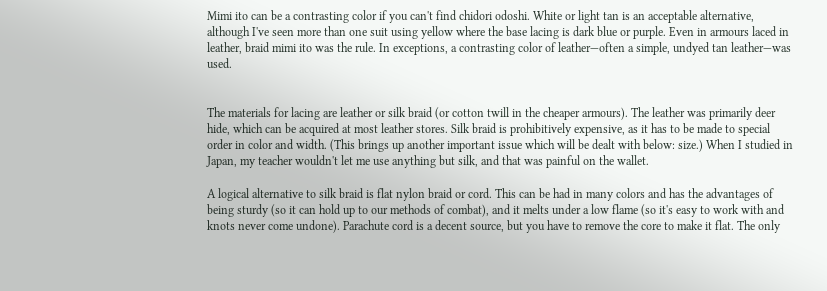Mimi ito can be a contrasting color if you can't find chidori odoshi. White or light tan is an acceptable alternative, although I've seen more than one suit using yellow where the base lacing is dark blue or purple. Even in armours laced in leather, braid mimi ito was the rule. In exceptions, a contrasting color of leather—often a simple, undyed tan leather—was used.


The materials for lacing are leather or silk braid (or cotton twill in the cheaper armours). The leather was primarily deer hide, which can be acquired at most leather stores. Silk braid is prohibitively expensive, as it has to be made to special order in color and width. (This brings up another important issue which will be dealt with below: size.) When I studied in Japan, my teacher wouldn't let me use anything but silk, and that was painful on the wallet.

A logical alternative to silk braid is flat nylon braid or cord. This can be had in many colors and has the advantages of being sturdy (so it can hold up to our methods of combat), and it melts under a low flame (so it's easy to work with and knots never come undone). Parachute cord is a decent source, but you have to remove the core to make it flat. The only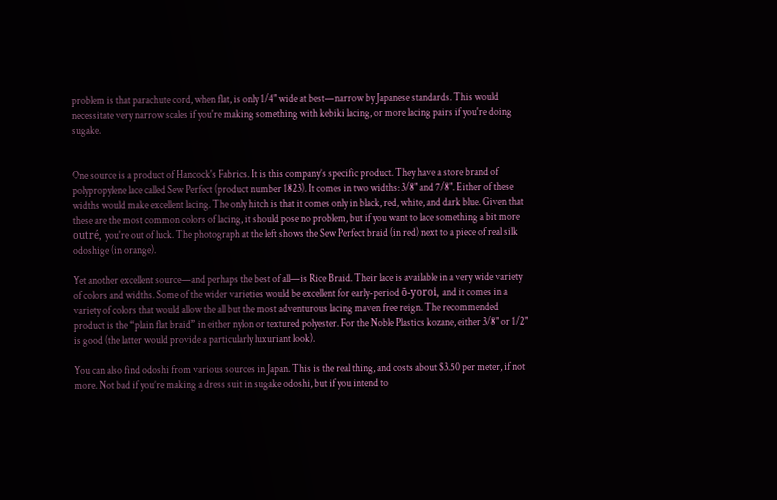problem is that parachute cord, when flat, is only 1/4" wide at best—narrow by Japanese standards. This would necessitate very narrow scales if you're making something with kebiki lacing, or more lacing pairs if you're doing sugake.


One source is a product of Hancock's Fabrics. It is this company’s specific product. They have a store brand of polypropylene lace called Sew Perfect (product number 1823). It comes in two widths: 3/8" and 7/8". Either of these widths would make excellent lacing. The only hitch is that it comes only in black, red, white, and dark blue. Given that these are the most common colors of lacing, it should pose no problem, but if you want to lace something a bit more outré, you're out of luck. The photograph at the left shows the Sew Perfect braid (in red) next to a piece of real silk odoshige (in orange).

Yet another excellent source—and perhaps the best of all—is Rice Braid. Their lace is available in a very wide variety of colors and widths. Some of the wider varieties would be excellent for early-period ō-yoroi, and it comes in a variety of colors that would allow the all but the most adventurous lacing maven free reign. The recommended product is the “plain flat braid” in either nylon or textured polyester. For the Noble Plastics kozane, either 3/8" or 1/2" is good (the latter would provide a particularly luxuriant look).

You can also find odoshi from various sources in Japan. This is the real thing, and costs about $3.50 per meter, if not more. Not bad if you’re making a dress suit in sugake odoshi, but if you intend to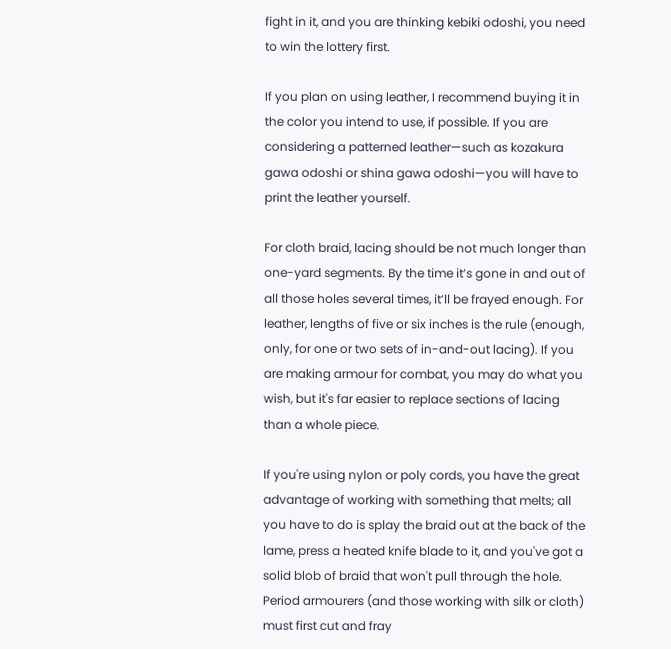fight in it, and you are thinking kebiki odoshi, you need to win the lottery first.

If you plan on using leather, I recommend buying it in the color you intend to use, if possible. If you are considering a patterned leather—such as kozakura gawa odoshi or shina gawa odoshi—you will have to print the leather yourself.

For cloth braid, lacing should be not much longer than one-yard segments. By the time it’s gone in and out of all those holes several times, it’ll be frayed enough. For leather, lengths of five or six inches is the rule (enough, only, for one or two sets of in-and-out lacing). If you are making armour for combat, you may do what you wish, but it's far easier to replace sections of lacing than a whole piece.

If you're using nylon or poly cords, you have the great advantage of working with something that melts; all you have to do is splay the braid out at the back of the lame, press a heated knife blade to it, and you've got a solid blob of braid that won't pull through the hole. Period armourers (and those working with silk or cloth) must first cut and fray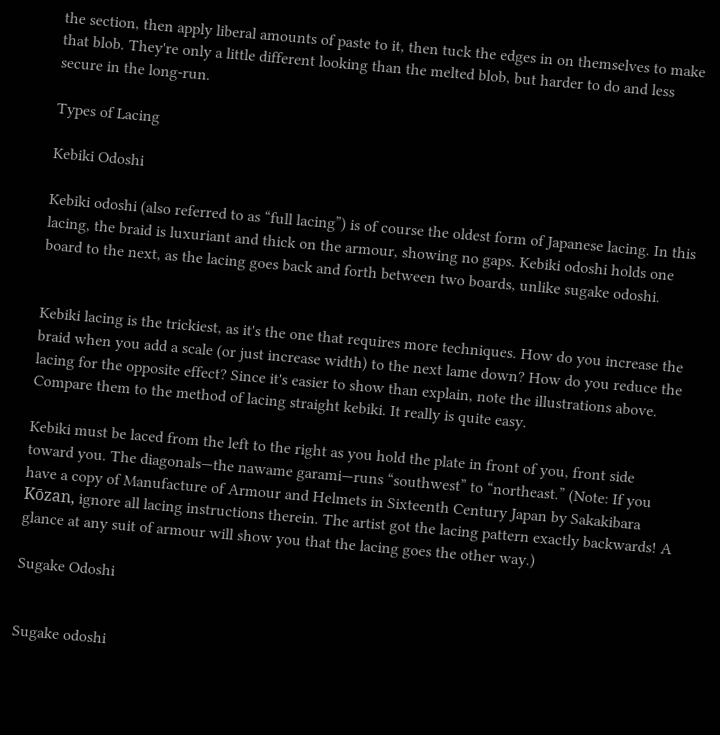the section, then apply liberal amounts of paste to it, then tuck the edges in on themselves to make that blob. They're only a little different looking than the melted blob, but harder to do and less secure in the long-run.

Types of Lacing

Kebiki Odoshi

Kebiki odoshi (also referred to as “full lacing”) is of course the oldest form of Japanese lacing. In this lacing, the braid is luxuriant and thick on the armour, showing no gaps. Kebiki odoshi holds one board to the next, as the lacing goes back and forth between two boards, unlike sugake odoshi.


Kebiki lacing is the trickiest, as it's the one that requires more techniques. How do you increase the braid when you add a scale (or just increase width) to the next lame down? How do you reduce the lacing for the opposite effect? Since it's easier to show than explain, note the illustrations above. Compare them to the method of lacing straight kebiki. It really is quite easy.

Kebiki must be laced from the left to the right as you hold the plate in front of you, front side toward you. The diagonals—the nawame garami—runs “southwest” to “northeast.” (Note: If you have a copy of Manufacture of Armour and Helmets in Sixteenth Century Japan by Sakakibara Kōzan, ignore all lacing instructions therein. The artist got the lacing pattern exactly backwards! A glance at any suit of armour will show you that the lacing goes the other way.)

Sugake Odoshi


Sugake odoshi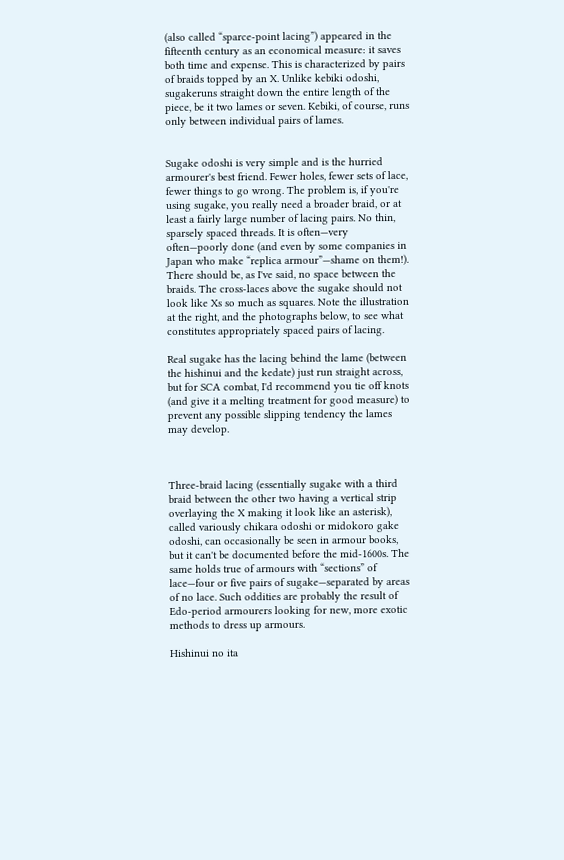(also called “sparce-point lacing”) appeared in the fifteenth century as an economical measure: it saves both time and expense. This is characterized by pairs of braids topped by an X. Unlike kebiki odoshi, sugakeruns straight down the entire length of the piece, be it two lames or seven. Kebiki, of course, runs only between individual pairs of lames.


Sugake odoshi is very simple and is the hurried armourer's best friend. Fewer holes, fewer sets of lace, fewer things to go wrong. The problem is, if you're using sugake, you really need a broader braid, or at least a fairly large number of lacing pairs. No thin, sparsely spaced threads. It is often—very often—poorly done (and even by some companies in Japan who make “replica armour”—shame on them!). There should be, as I've said, no space between the braids. The cross-laces above the sugake should not look like Xs so much as squares. Note the illustration at the right, and the photographs below, to see what constitutes appropriately spaced pairs of lacing.

Real sugake has the lacing behind the lame (between the hishinui and the kedate) just run straight across, but for SCA combat, I'd recommend you tie off knots (and give it a melting treatment for good measure) to prevent any possible slipping tendency the lames may develop.



Three-braid lacing (essentially sugake with a third braid between the other two having a vertical strip overlaying the X making it look like an asterisk), called variously chikara odoshi or midokoro gake odoshi, can occasionally be seen in armour books, but it can't be documented before the mid-1600s. The same holds true of armours with “sections” of lace—four or five pairs of sugake—separated by areas of no lace. Such oddities are probably the result of Edo-period armourers looking for new, more exotic methods to dress up armours.

Hishinui no ita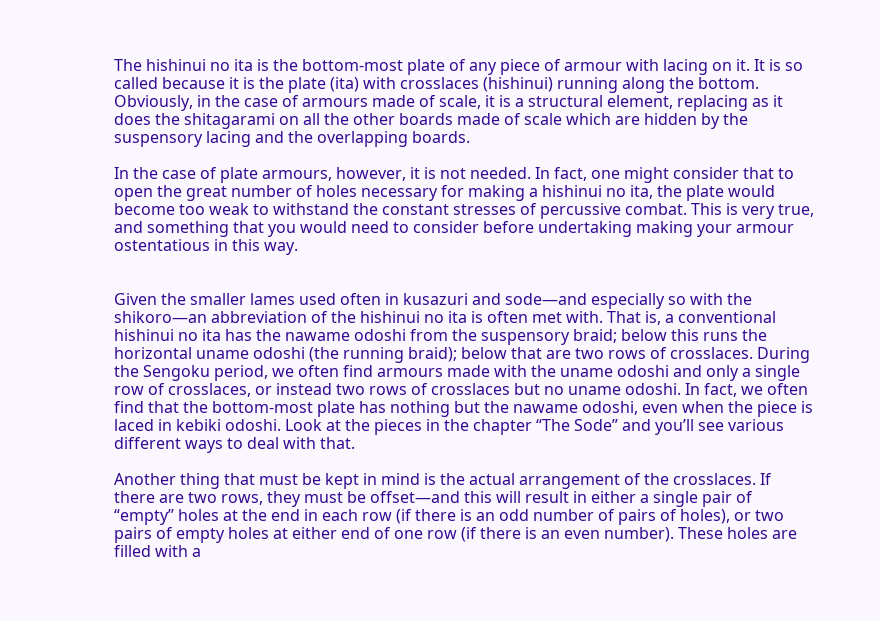The hishinui no ita is the bottom-most plate of any piece of armour with lacing on it. It is so called because it is the plate (ita) with crosslaces (hishinui) running along the bottom. Obviously, in the case of armours made of scale, it is a structural element, replacing as it does the shitagarami on all the other boards made of scale which are hidden by the suspensory lacing and the overlapping boards.

In the case of plate armours, however, it is not needed. In fact, one might consider that to open the great number of holes necessary for making a hishinui no ita, the plate would become too weak to withstand the constant stresses of percussive combat. This is very true, and something that you would need to consider before undertaking making your armour ostentatious in this way.


Given the smaller lames used often in kusazuri and sode—and especially so with the shikoro—an abbreviation of the hishinui no ita is often met with. That is, a conventional hishinui no ita has the nawame odoshi from the suspensory braid; below this runs the horizontal uname odoshi (the running braid); below that are two rows of crosslaces. During the Sengoku period, we often find armours made with the uname odoshi and only a single row of crosslaces, or instead two rows of crosslaces but no uname odoshi. In fact, we often find that the bottom-most plate has nothing but the nawame odoshi, even when the piece is laced in kebiki odoshi. Look at the pieces in the chapter “The Sode” and you’ll see various different ways to deal with that.

Another thing that must be kept in mind is the actual arrangement of the crosslaces. If there are two rows, they must be offset—and this will result in either a single pair of “empty” holes at the end in each row (if there is an odd number of pairs of holes), or two pairs of empty holes at either end of one row (if there is an even number). These holes are filled with a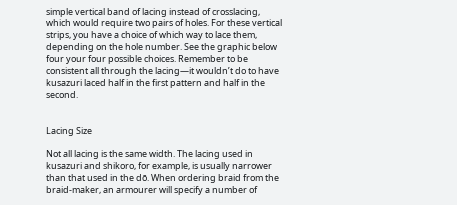simple vertical band of lacing instead of crosslacing, which would require two pairs of holes. For these vertical strips, you have a choice of which way to lace them, depending on the hole number. See the graphic below four your four possible choices. Remember to be consistent all through the lacing—it wouldn’t do to have kusazuri laced half in the first pattern and half in the second.


Lacing Size

Not all lacing is the same width. The lacing used in kusazuri and shikoro, for example, is usually narrower than that used in the dō. When ordering braid from the braid-maker, an armourer will specify a number of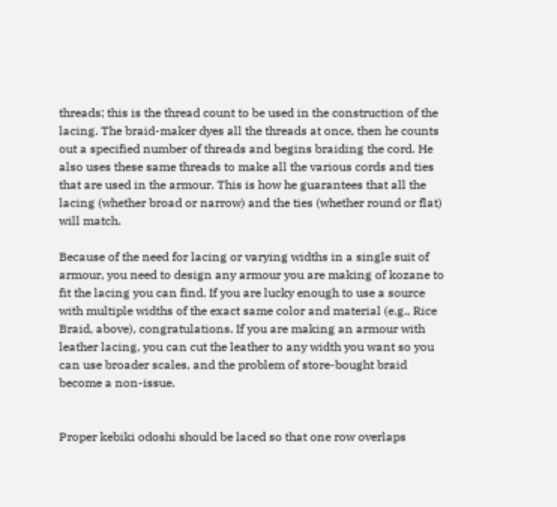threads; this is the thread count to be used in the construction of the lacing. The braid-maker dyes all the threads at once, then he counts out a specified number of threads and begins braiding the cord. He also uses these same threads to make all the various cords and ties that are used in the armour. This is how he guarantees that all the lacing (whether broad or narrow) and the ties (whether round or flat) will match.

Because of the need for lacing or varying widths in a single suit of armour, you need to design any armour you are making of kozane to fit the lacing you can find. If you are lucky enough to use a source with multiple widths of the exact same color and material (e.g., Rice Braid, above), congratulations. If you are making an armour with leather lacing, you can cut the leather to any width you want so you can use broader scales, and the problem of store-bought braid become a non-issue.


Proper kebiki odoshi should be laced so that one row overlaps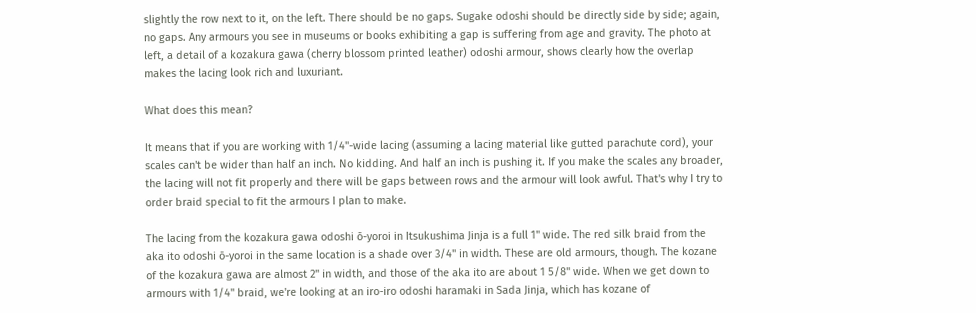slightly the row next to it, on the left. There should be no gaps. Sugake odoshi should be directly side by side; again, no gaps. Any armours you see in museums or books exhibiting a gap is suffering from age and gravity. The photo at left, a detail of a kozakura gawa (cherry blossom printed leather) odoshi armour, shows clearly how the overlap makes the lacing look rich and luxuriant.

What does this mean?

It means that if you are working with 1/4"-wide lacing (assuming a lacing material like gutted parachute cord), your scales can't be wider than half an inch. No kidding. And half an inch is pushing it. If you make the scales any broader, the lacing will not fit properly and there will be gaps between rows and the armour will look awful. That's why I try to order braid special to fit the armours I plan to make.

The lacing from the kozakura gawa odoshi ō-yoroi in Itsukushima Jinja is a full 1" wide. The red silk braid from the aka ito odoshi ō-yoroi in the same location is a shade over 3/4" in width. These are old armours, though. The kozane of the kozakura gawa are almost 2" in width, and those of the aka ito are about 1 5/8" wide. When we get down to armours with 1/4" braid, we're looking at an iro-iro odoshi haramaki in Sada Jinja, which has kozane of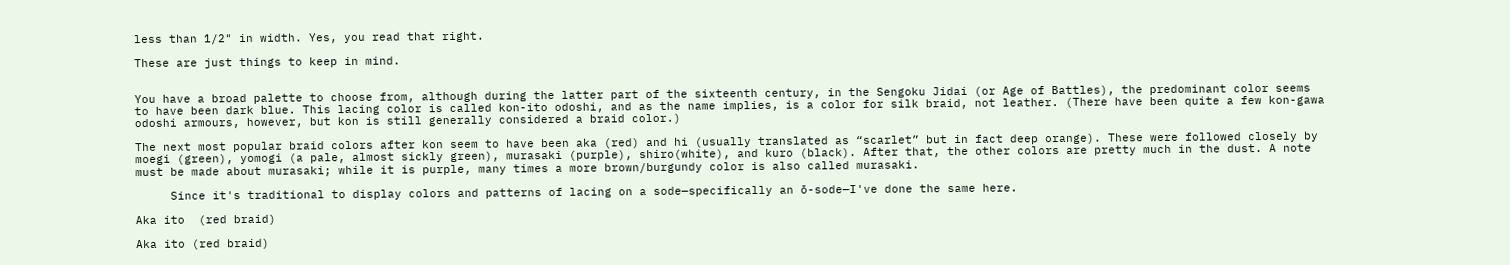less than 1/2" in width. Yes, you read that right.

These are just things to keep in mind.


You have a broad palette to choose from, although during the latter part of the sixteenth century, in the Sengoku Jidai (or Age of Battles), the predominant color seems to have been dark blue. This lacing color is called kon-ito odoshi, and as the name implies, is a color for silk braid, not leather. (There have been quite a few kon-gawa odoshi armours, however, but kon is still generally considered a braid color.)

The next most popular braid colors after kon seem to have been aka (red) and hi (usually translated as “scarlet” but in fact deep orange). These were followed closely by moegi (green), yomogi (a pale, almost sickly green), murasaki (purple), shiro(white), and kuro (black). After that, the other colors are pretty much in the dust. A note must be made about murasaki; while it is purple, many times a more brown/burgundy color is also called murasaki.

     Since it's traditional to display colors and patterns of lacing on a sode—specifically an ō-sode—I've done the same here.

Aka ito  (red braid)

Aka ito (red braid)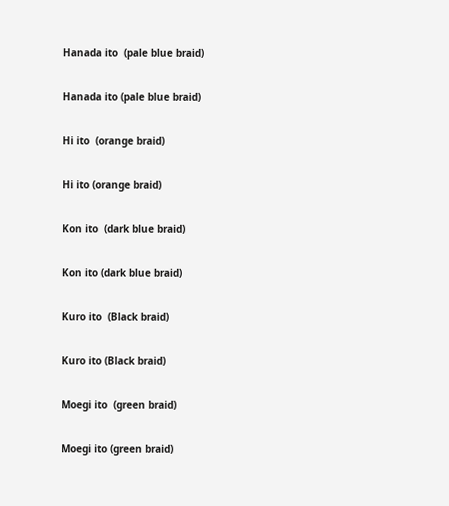Hanada ito  (pale blue braid)

Hanada ito (pale blue braid)

Hi ito  (orange braid)

Hi ito (orange braid)

Kon ito  (dark blue braid)

Kon ito (dark blue braid)

Kuro ito  (Black braid)

Kuro ito (Black braid)

Moegi ito  (green braid)

Moegi ito (green braid)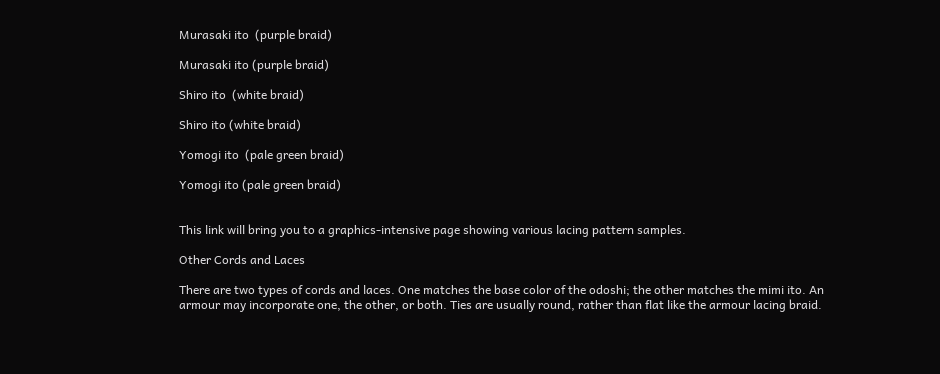Murasaki ito  (purple braid)

Murasaki ito (purple braid)

Shiro ito  (white braid)

Shiro ito (white braid)

Yomogi ito  (pale green braid)

Yomogi ito (pale green braid)


This link will bring you to a graphics-intensive page showing various lacing pattern samples.

Other Cords and Laces

There are two types of cords and laces. One matches the base color of the odoshi; the other matches the mimi ito. An armour may incorporate one, the other, or both. Ties are usually round, rather than flat like the armour lacing braid.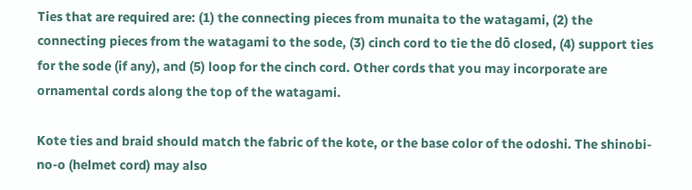Ties that are required are: (1) the connecting pieces from munaita to the watagami, (2) the connecting pieces from the watagami to the sode, (3) cinch cord to tie the dō closed, (4) support ties for the sode (if any), and (5) loop for the cinch cord. Other cords that you may incorporate are ornamental cords along the top of the watagami.

Kote ties and braid should match the fabric of the kote, or the base color of the odoshi. The shinobi-no-o (helmet cord) may also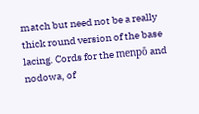match but need not be a really thick round version of the base lacing. Cords for the menpō and nodowa, of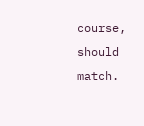course, should match.